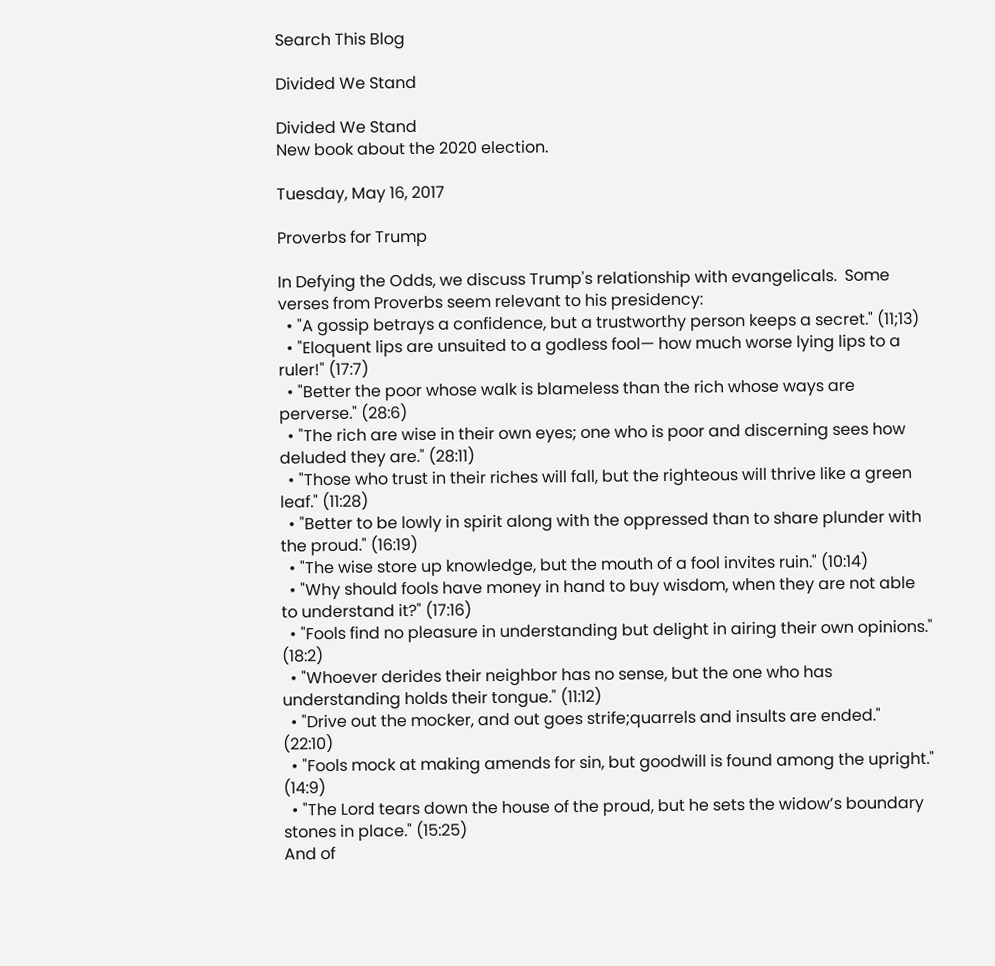Search This Blog

Divided We Stand

Divided We Stand
New book about the 2020 election.

Tuesday, May 16, 2017

Proverbs for Trump

In Defying the Odds, we discuss Trump's relationship with evangelicals.  Some verses from Proverbs seem relevant to his presidency:
  • "A gossip betrays a confidence, but a trustworthy person keeps a secret." (11;13)
  • "Eloquent lips are unsuited to a godless fool— how much worse lying lips to a ruler!" (17:7)
  • "Better the poor whose walk is blameless than the rich whose ways are perverse." (28:6)
  • "The rich are wise in their own eyes; one who is poor and discerning sees how deluded they are." (28:11)
  • "Those who trust in their riches will fall, but the righteous will thrive like a green leaf." (11:28)
  • "Better to be lowly in spirit along with the oppressed than to share plunder with the proud." (16:19)
  • "The wise store up knowledge, but the mouth of a fool invites ruin." (10:14)
  • "Why should fools have money in hand to buy wisdom, when they are not able to understand it?" (17:16)
  • "Fools find no pleasure in understanding but delight in airing their own opinions." (18:2)
  • "Whoever derides their neighbor has no sense, but the one who has understanding holds their tongue." (11:12)
  • "Drive out the mocker, and out goes strife;quarrels and insults are ended." (22:10)
  • "Fools mock at making amends for sin, but goodwill is found among the upright." (14:9)
  • "The Lord tears down the house of the proud, but he sets the widow’s boundary stones in place." (15:25)
And of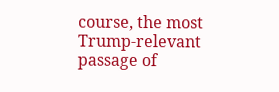course, the most Trump-relevant passage of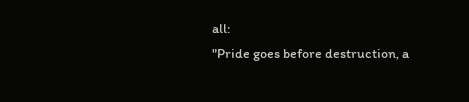all:
"Pride goes before destruction, a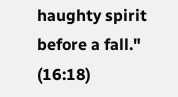haughty spirit before a fall." (16:18)